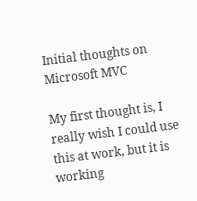Initial thoughts on Microsoft MVC

My first thought is, I really wish I could use this at work, but it is working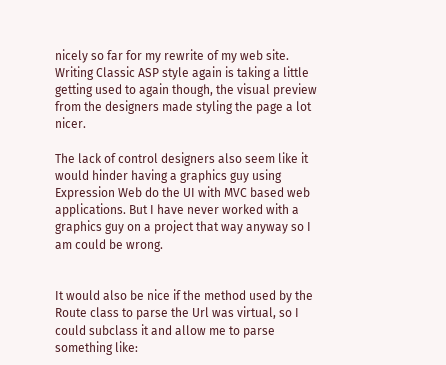nicely so far for my rewrite of my web site. Writing Classic ASP style again is taking a little getting used to again though, the visual preview from the designers made styling the page a lot nicer.

The lack of control designers also seem like it would hinder having a graphics guy using Expression Web do the UI with MVC based web applications. But I have never worked with a graphics guy on a project that way anyway so I am could be wrong.


It would also be nice if the method used by the Route class to parse the Url was virtual, so I could subclass it and allow me to parse something like: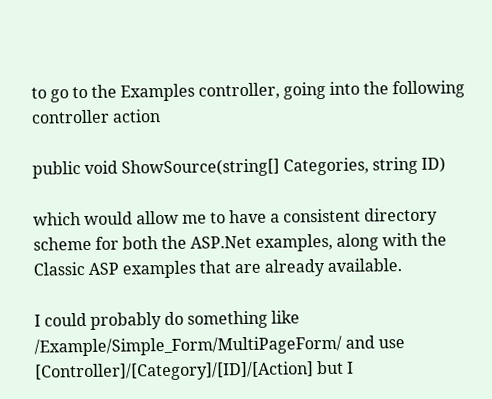to go to the Examples controller, going into the following controller action

public void ShowSource(string[] Categories, string ID)

which would allow me to have a consistent directory scheme for both the ASP.Net examples, along with the Classic ASP examples that are already available.

I could probably do something like /Example/Simple_Form/MultiPageForm/ and use [Controller]/[Category]/[ID]/[Action] but I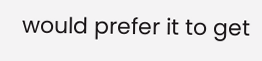would prefer it to get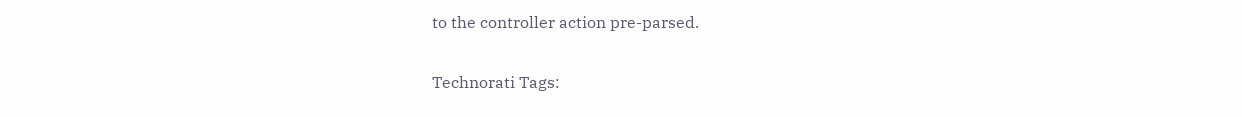to the controller action pre-parsed.

Technorati Tags: